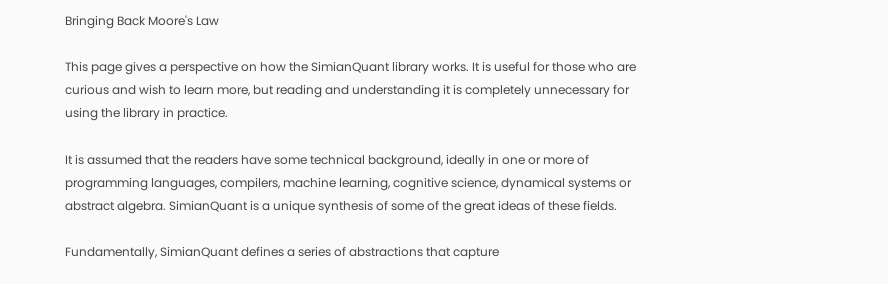Bringing Back Moore's Law

This page gives a perspective on how the SimianQuant library works. It is useful for those who are curious and wish to learn more, but reading and understanding it is completely unnecessary for using the library in practice.

It is assumed that the readers have some technical background, ideally in one or more of programming languages, compilers, machine learning, cognitive science, dynamical systems or abstract algebra. SimianQuant is a unique synthesis of some of the great ideas of these fields.

Fundamentally, SimianQuant defines a series of abstractions that capture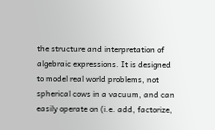the structure and interpretation of algebraic expressions. It is designed to model real world problems, not spherical cows in a vacuum, and can easily operate on (i.e. add, factorize,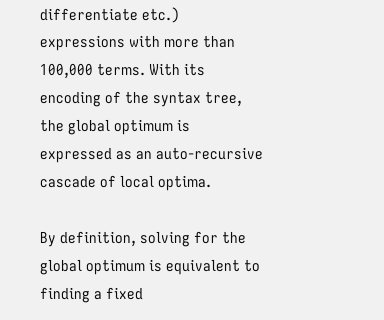differentiate etc.) expressions with more than 100,000 terms. With its encoding of the syntax tree, the global optimum is expressed as an auto-recursive cascade of local optima.

By definition, solving for the global optimum is equivalent to finding a fixed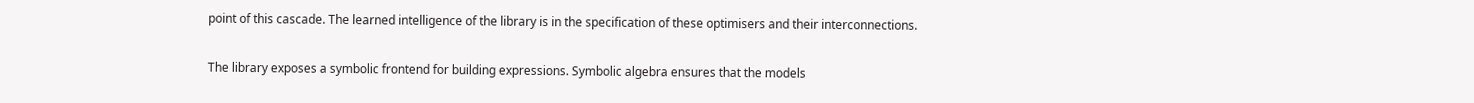point of this cascade. The learned intelligence of the library is in the specification of these optimisers and their interconnections.

The library exposes a symbolic frontend for building expressions. Symbolic algebra ensures that the models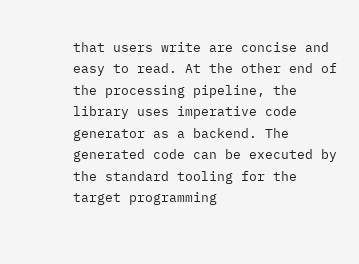that users write are concise and easy to read. At the other end of the processing pipeline, the library uses imperative code generator as a backend. The generated code can be executed by the standard tooling for the target programming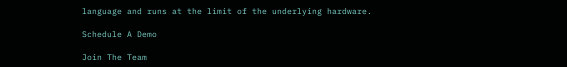language and runs at the limit of the underlying hardware.

Schedule A Demo

Join The Team